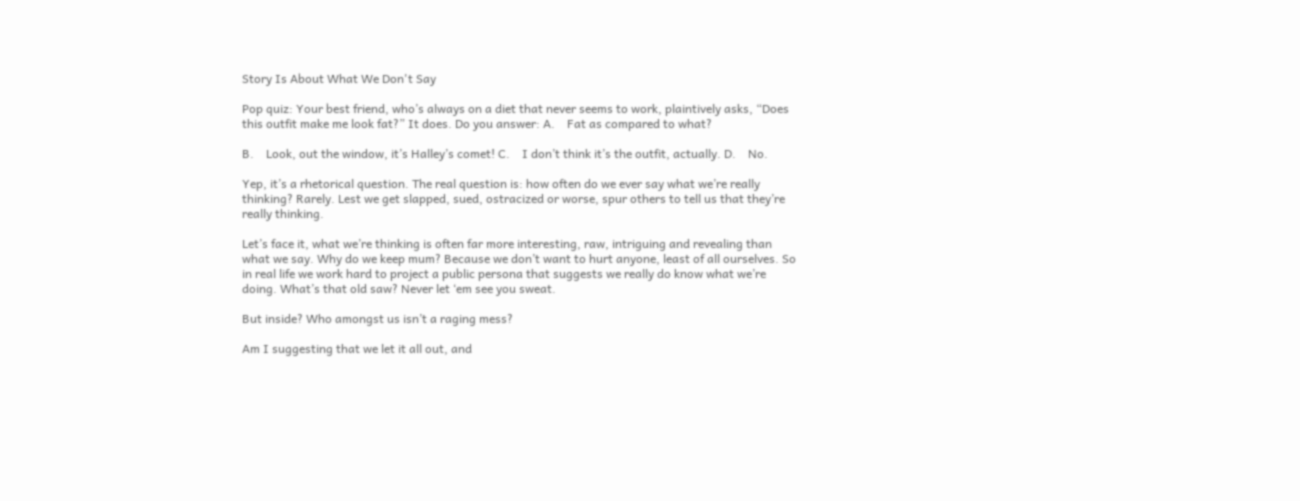Story Is About What We Don't Say

Pop quiz: Your best friend, who’s always on a diet that never seems to work, plaintively asks, “Does this outfit make me look fat?” It does. Do you answer: A.    Fat as compared to what?

B.    Look, out the window, it’s Halley’s comet! C.    I don’t think it’s the outfit, actually. D.    No.

Yep, it’s a rhetorical question. The real question is: how often do we ever say what we’re really thinking? Rarely. Lest we get slapped, sued, ostracized or worse, spur others to tell us that they’re really thinking.

Let’s face it, what we’re thinking is often far more interesting, raw, intriguing and revealing than what we say. Why do we keep mum? Because we don’t want to hurt anyone, least of all ourselves. So in real life we work hard to project a public persona that suggests we really do know what we’re doing. What’s that old saw? Never let ‘em see you sweat.

But inside? Who amongst us isn’t a raging mess?

Am I suggesting that we let it all out, and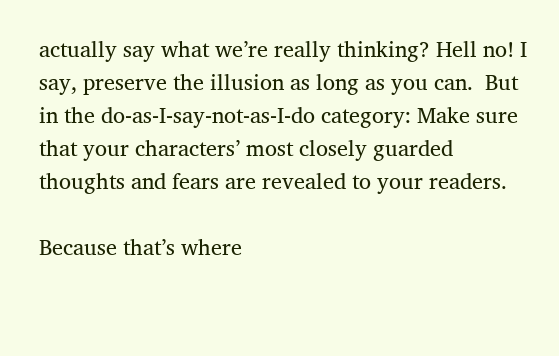actually say what we’re really thinking? Hell no! I say, preserve the illusion as long as you can.  But in the do-as-I-say-not-as-I-do category: Make sure that your characters’ most closely guarded thoughts and fears are revealed to your readers.

Because that’s where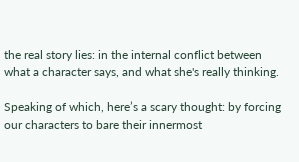the real story lies: in the internal conflict between what a character says, and what she's really thinking.

Speaking of which, here’s a scary thought: by forcing our characters to bare their innermost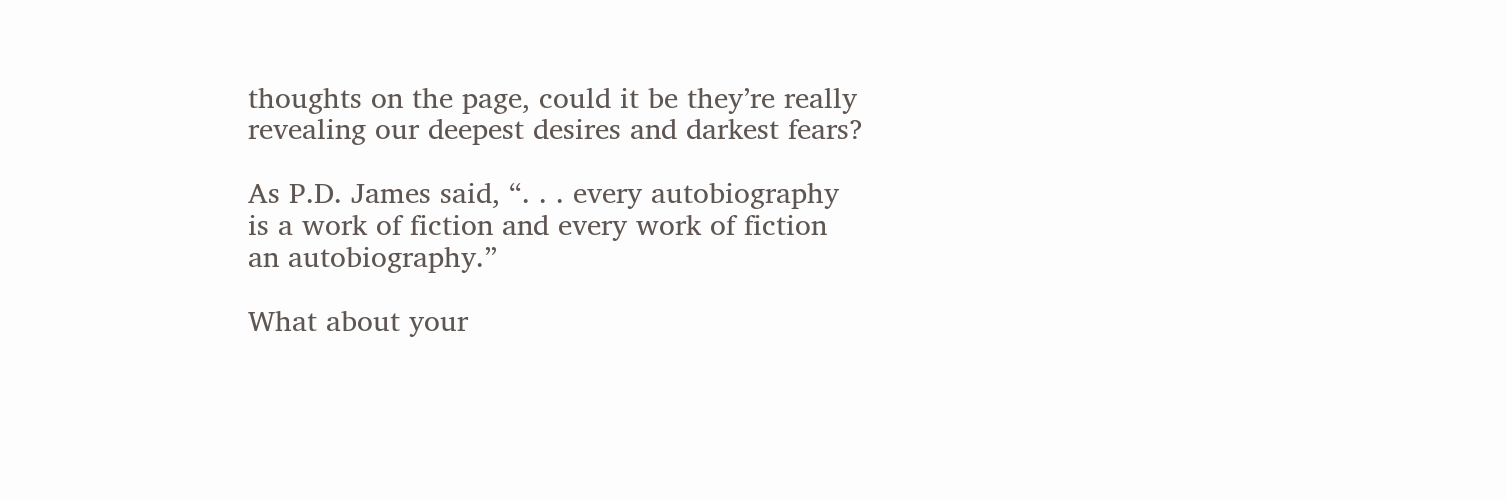thoughts on the page, could it be they’re really revealing our deepest desires and darkest fears?

As P.D. James said, “. . . every autobiography is a work of fiction and every work of fiction an autobiography.”

What about your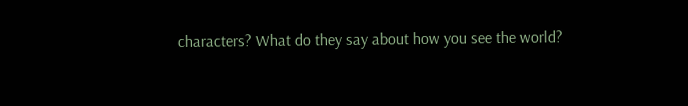characters? What do they say about how you see the world?